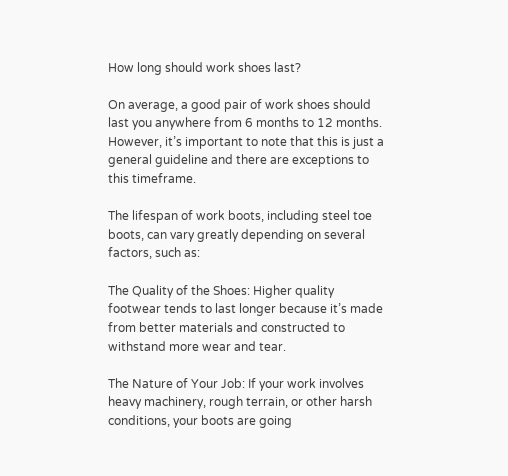How long should work shoes last?

On average, a good pair of work shoes should last you anywhere from 6 months to 12 months. However, it’s important to note that this is just a general guideline and there are exceptions to this timeframe.

The lifespan of work boots, including steel toe boots, can vary greatly depending on several factors, such as:

The Quality of the Shoes: Higher quality footwear tends to last longer because it’s made from better materials and constructed to withstand more wear and tear.

The Nature of Your Job: If your work involves heavy machinery, rough terrain, or other harsh conditions, your boots are going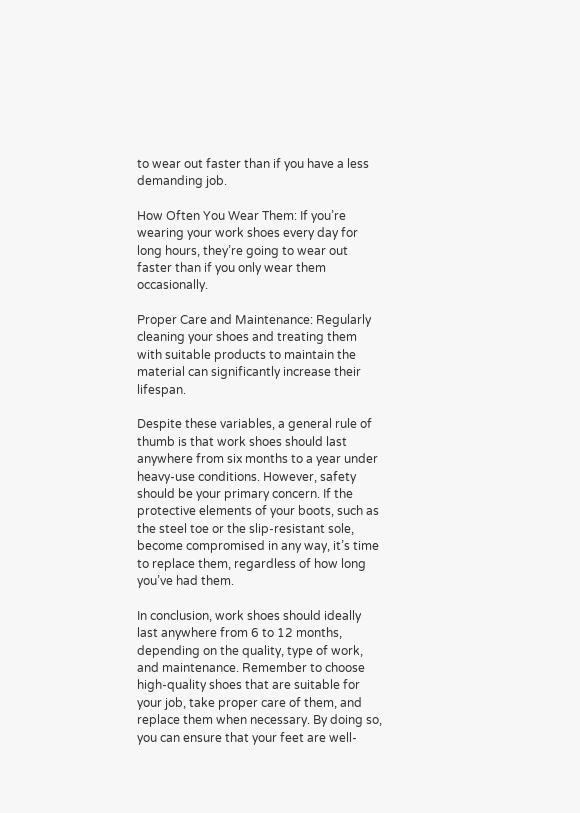to wear out faster than if you have a less demanding job.

How Often You Wear Them: If you’re wearing your work shoes every day for long hours, they’re going to wear out faster than if you only wear them occasionally.

Proper Care and Maintenance: Regularly cleaning your shoes and treating them with suitable products to maintain the material can significantly increase their lifespan.

Despite these variables, a general rule of thumb is that work shoes should last anywhere from six months to a year under heavy-use conditions. However, safety should be your primary concern. If the protective elements of your boots, such as the steel toe or the slip-resistant sole, become compromised in any way, it’s time to replace them, regardless of how long you’ve had them.

In conclusion, work shoes should ideally last anywhere from 6 to 12 months, depending on the quality, type of work, and maintenance. Remember to choose high-quality shoes that are suitable for your job, take proper care of them, and replace them when necessary. By doing so, you can ensure that your feet are well-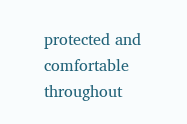protected and comfortable throughout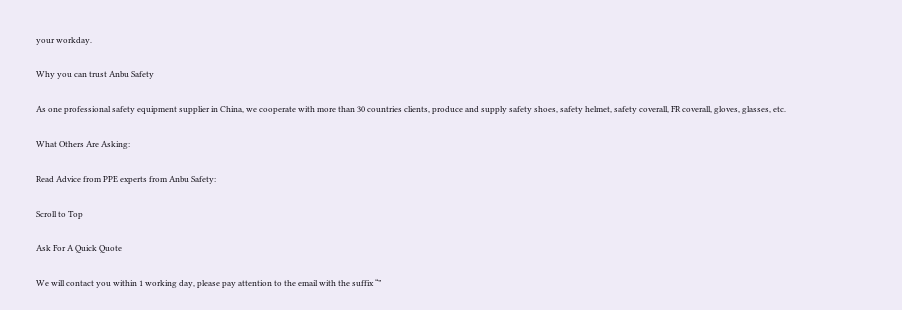your workday.

Why you can trust Anbu Safety

As one professional safety equipment supplier in China, we cooperate with more than 30 countries clients, produce and supply safety shoes, safety helmet, safety coverall, FR coverall, gloves, glasses, etc.

What Others Are Asking:

Read Advice from PPE experts from Anbu Safety:

Scroll to Top

Ask For A Quick Quote

We will contact you within 1 working day, please pay attention to the email with the suffix “”